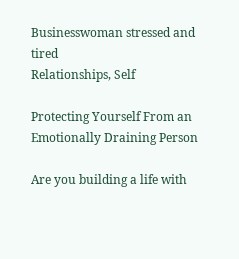Businesswoman stressed and tired
Relationships, Self

Protecting Yourself From an Emotionally Draining Person

Are you building a life with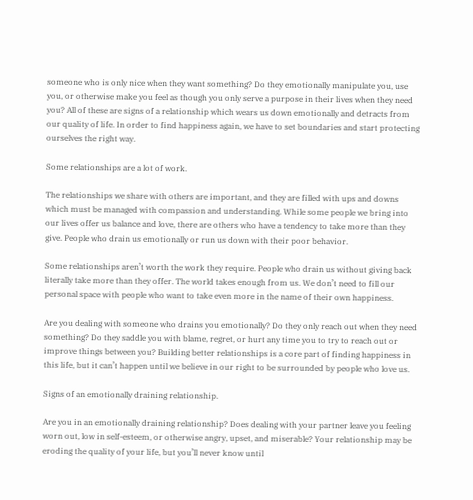someone who is only nice when they want something? Do they emotionally manipulate you, use you, or otherwise make you feel as though you only serve a purpose in their lives when they need you? All of these are signs of a relationship which wears us down emotionally and detracts from our quality of life. In order to find happiness again, we have to set boundaries and start protecting ourselves the right way.

Some relationships are a lot of work.

The relationships we share with others are important, and they are filled with ups and downs which must be managed with compassion and understanding. While some people we bring into our lives offer us balance and love, there are others who have a tendency to take more than they give. People who drain us emotionally or run us down with their poor behavior.

Some relationships aren’t worth the work they require. People who drain us without giving back literally take more than they offer. The world takes enough from us. We don’t need to fill our personal space with people who want to take even more in the name of their own happiness.

Are you dealing with someone who drains you emotionally? Do they only reach out when they need something? Do they saddle you with blame, regret, or hurt any time you to try to reach out or improve things between you? Building better relationships is a core part of finding happiness in this life, but it can’t happen until we believe in our right to be surrounded by people who love us.

Signs of an emotionally draining relationship.

Are you in an emotionally draining relationship? Does dealing with your partner leave you feeling worn out, low in self-esteem, or otherwise angry, upset, and miserable? Your relationship may be eroding the quality of your life, but you’ll never know until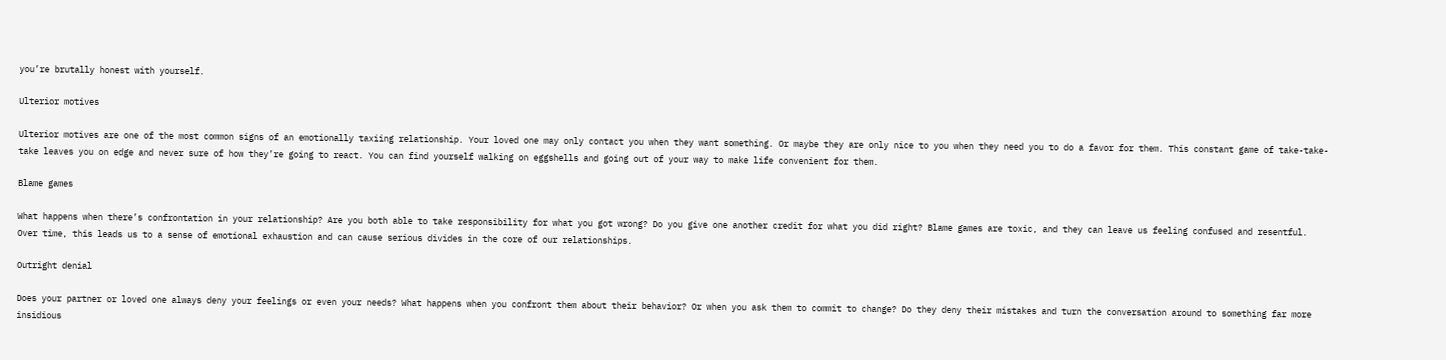you’re brutally honest with yourself.

Ulterior motives

Ulterior motives are one of the most common signs of an emotionally taxiing relationship. Your loved one may only contact you when they want something. Or maybe they are only nice to you when they need you to do a favor for them. This constant game of take-take-take leaves you on edge and never sure of how they’re going to react. You can find yourself walking on eggshells and going out of your way to make life convenient for them.

Blame games

What happens when there’s confrontation in your relationship? Are you both able to take responsibility for what you got wrong? Do you give one another credit for what you did right? Blame games are toxic, and they can leave us feeling confused and resentful. Over time, this leads us to a sense of emotional exhaustion and can cause serious divides in the core of our relationships.

Outright denial

Does your partner or loved one always deny your feelings or even your needs? What happens when you confront them about their behavior? Or when you ask them to commit to change? Do they deny their mistakes and turn the conversation around to something far more insidious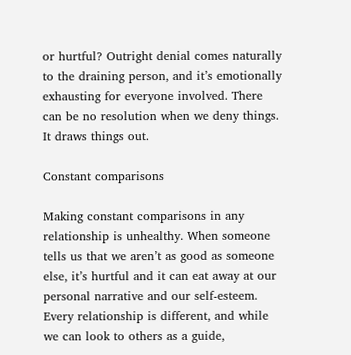or hurtful? Outright denial comes naturally to the draining person, and it’s emotionally exhausting for everyone involved. There can be no resolution when we deny things. It draws things out.

Constant comparisons

Making constant comparisons in any relationship is unhealthy. When someone tells us that we aren’t as good as someone else, it’s hurtful and it can eat away at our personal narrative and our self-esteem. Every relationship is different, and while we can look to others as a guide,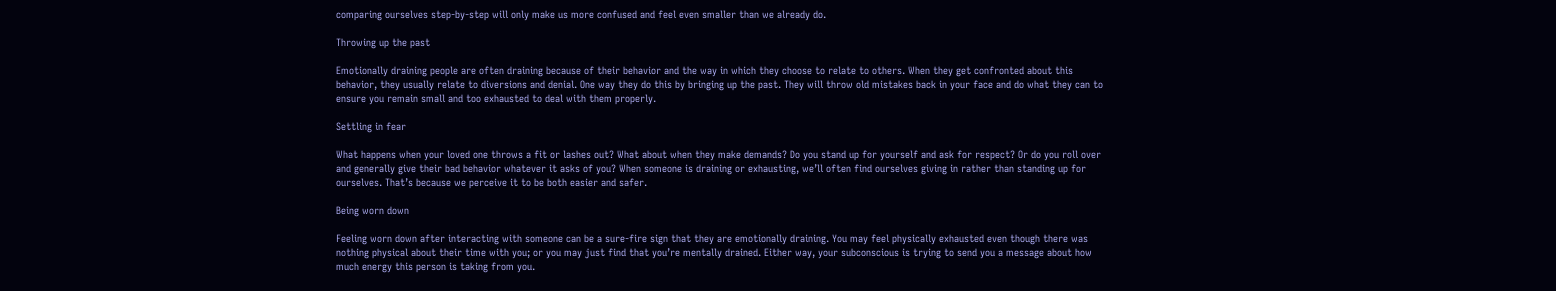comparing ourselves step-by-step will only make us more confused and feel even smaller than we already do.

Throwing up the past

Emotionally draining people are often draining because of their behavior and the way in which they choose to relate to others. When they get confronted about this behavior, they usually relate to diversions and denial. One way they do this by bringing up the past. They will throw old mistakes back in your face and do what they can to ensure you remain small and too exhausted to deal with them properly.

Settling in fear

What happens when your loved one throws a fit or lashes out? What about when they make demands? Do you stand up for yourself and ask for respect? Or do you roll over and generally give their bad behavior whatever it asks of you? When someone is draining or exhausting, we’ll often find ourselves giving in rather than standing up for ourselves. That’s because we perceive it to be both easier and safer.

Being worn down

Feeling worn down after interacting with someone can be a sure-fire sign that they are emotionally draining. You may feel physically exhausted even though there was nothing physical about their time with you; or you may just find that you’re mentally drained. Either way, your subconscious is trying to send you a message about how much energy this person is taking from you.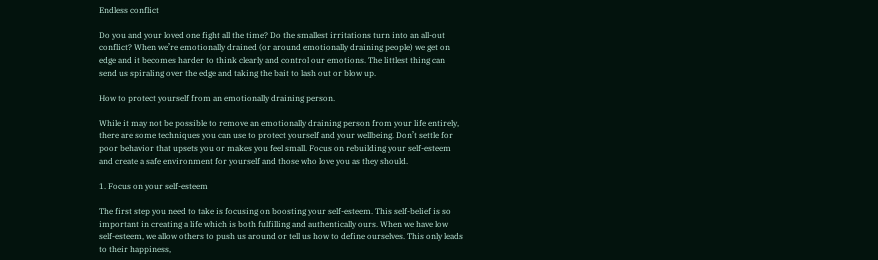Endless conflict

Do you and your loved one fight all the time? Do the smallest irritations turn into an all-out conflict? When we’re emotionally drained (or around emotionally draining people) we get on edge and it becomes harder to think clearly and control our emotions. The littlest thing can send us spiraling over the edge and taking the bait to lash out or blow up.

How to protect yourself from an emotionally draining person.

While it may not be possible to remove an emotionally draining person from your life entirely, there are some techniques you can use to protect yourself and your wellbeing. Don’t settle for poor behavior that upsets you or makes you feel small. Focus on rebuilding your self-esteem and create a safe environment for yourself and those who love you as they should.

1. Focus on your self-esteem

The first step you need to take is focusing on boosting your self-esteem. This self-belief is so important in creating a life which is both fulfilling and authentically ours. When we have low self-esteem, we allow others to push us around or tell us how to define ourselves. This only leads to their happiness,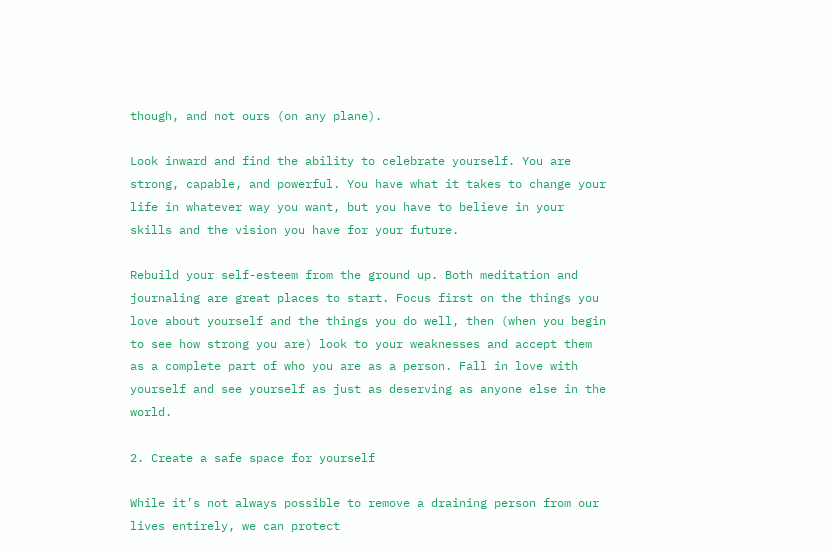though, and not ours (on any plane).

Look inward and find the ability to celebrate yourself. You are strong, capable, and powerful. You have what it takes to change your life in whatever way you want, but you have to believe in your skills and the vision you have for your future.

Rebuild your self-esteem from the ground up. Both meditation and journaling are great places to start. Focus first on the things you love about yourself and the things you do well, then (when you begin to see how strong you are) look to your weaknesses and accept them as a complete part of who you are as a person. Fall in love with yourself and see yourself as just as deserving as anyone else in the world.

2. Create a safe space for yourself

While it’s not always possible to remove a draining person from our lives entirely, we can protect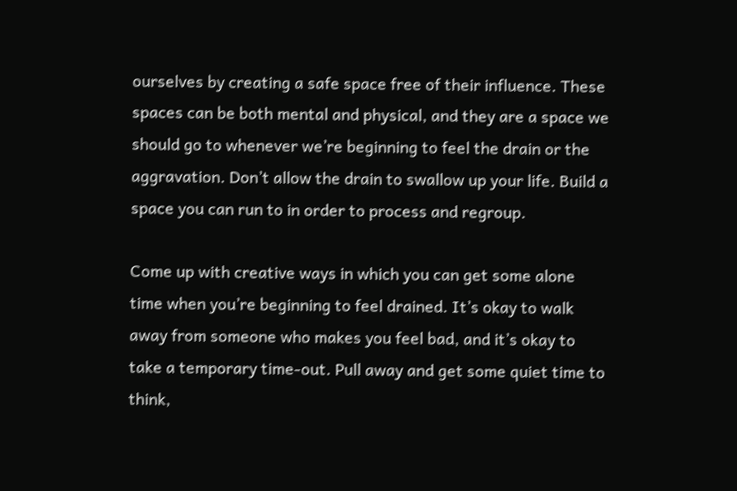ourselves by creating a safe space free of their influence. These spaces can be both mental and physical, and they are a space we should go to whenever we’re beginning to feel the drain or the aggravation. Don’t allow the drain to swallow up your life. Build a space you can run to in order to process and regroup.

Come up with creative ways in which you can get some alone time when you’re beginning to feel drained. It’s okay to walk away from someone who makes you feel bad, and it’s okay to take a temporary time-out. Pull away and get some quiet time to think,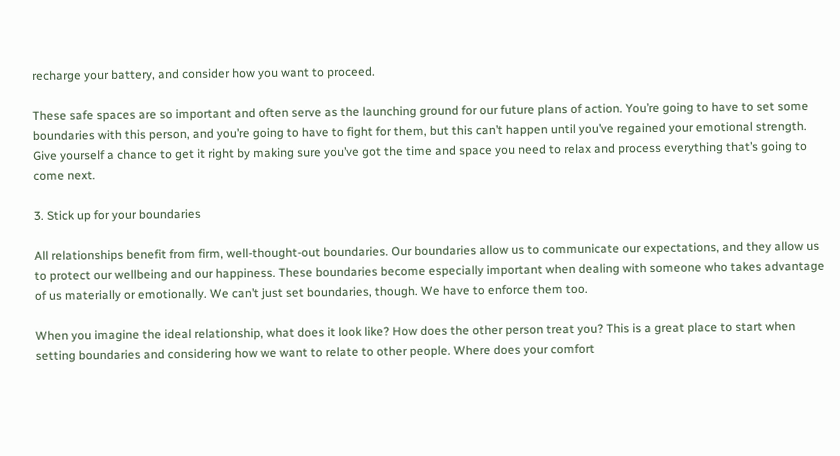recharge your battery, and consider how you want to proceed.

These safe spaces are so important and often serve as the launching ground for our future plans of action. You’re going to have to set some boundaries with this person, and you’re going to have to fight for them, but this can’t happen until you’ve regained your emotional strength. Give yourself a chance to get it right by making sure you’ve got the time and space you need to relax and process everything that’s going to come next.

3. Stick up for your boundaries

All relationships benefit from firm, well-thought-out boundaries. Our boundaries allow us to communicate our expectations, and they allow us to protect our wellbeing and our happiness. These boundaries become especially important when dealing with someone who takes advantage of us materially or emotionally. We can’t just set boundaries, though. We have to enforce them too.

When you imagine the ideal relationship, what does it look like? How does the other person treat you? This is a great place to start when setting boundaries and considering how we want to relate to other people. Where does your comfort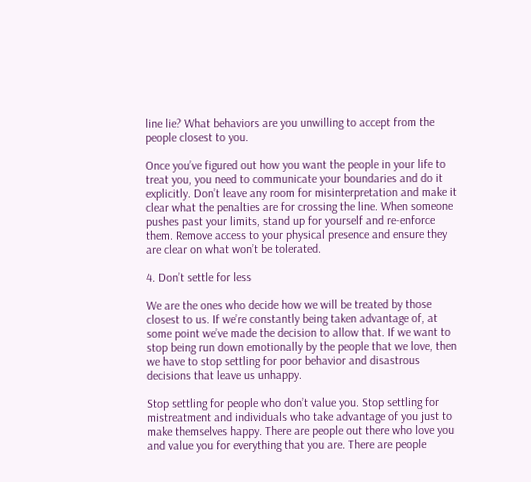line lie? What behaviors are you unwilling to accept from the people closest to you.

Once you’ve figured out how you want the people in your life to treat you, you need to communicate your boundaries and do it explicitly. Don’t leave any room for misinterpretation and make it clear what the penalties are for crossing the line. When someone pushes past your limits, stand up for yourself and re-enforce them. Remove access to your physical presence and ensure they are clear on what won’t be tolerated.

4. Don’t settle for less

We are the ones who decide how we will be treated by those closest to us. If we’re constantly being taken advantage of, at some point we’ve made the decision to allow that. If we want to stop being run down emotionally by the people that we love, then we have to stop settling for poor behavior and disastrous decisions that leave us unhappy.

Stop settling for people who don’t value you. Stop settling for mistreatment and individuals who take advantage of you just to make themselves happy. There are people out there who love you and value you for everything that you are. There are people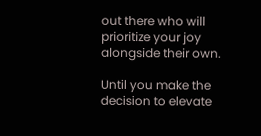out there who will prioritize your joy alongside their own.

Until you make the decision to elevate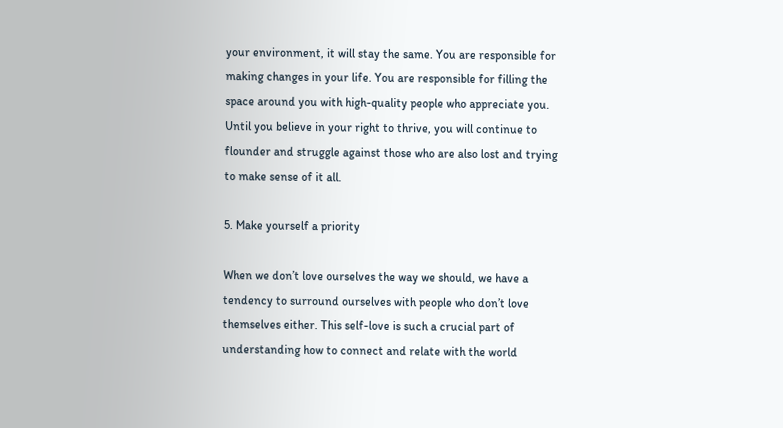your environment, it will stay the same. You are responsible for making changes in your life. You are responsible for filling the space around you with high-quality people who appreciate you. Until you believe in your right to thrive, you will continue to flounder and struggle against those who are also lost and trying to make sense of it all.

5. Make yourself a priority

When we don’t love ourselves the way we should, we have a tendency to surround ourselves with people who don’t love themselves either. This self-love is such a crucial part of understanding how to connect and relate with the world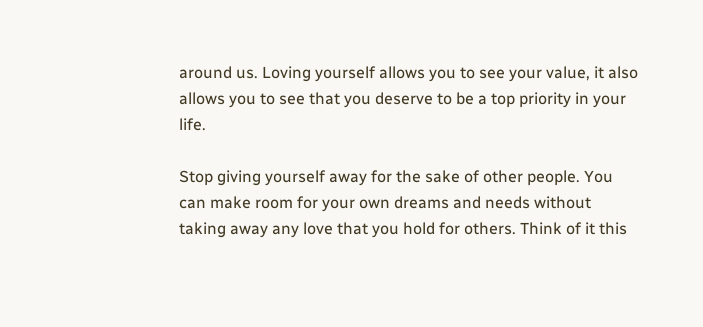around us. Loving yourself allows you to see your value, it also allows you to see that you deserve to be a top priority in your life.

Stop giving yourself away for the sake of other people. You can make room for your own dreams and needs without taking away any love that you hold for others. Think of it this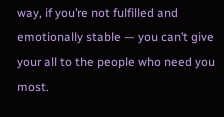way, if you’re not fulfilled and emotionally stable — you can’t give your all to the people who need you most.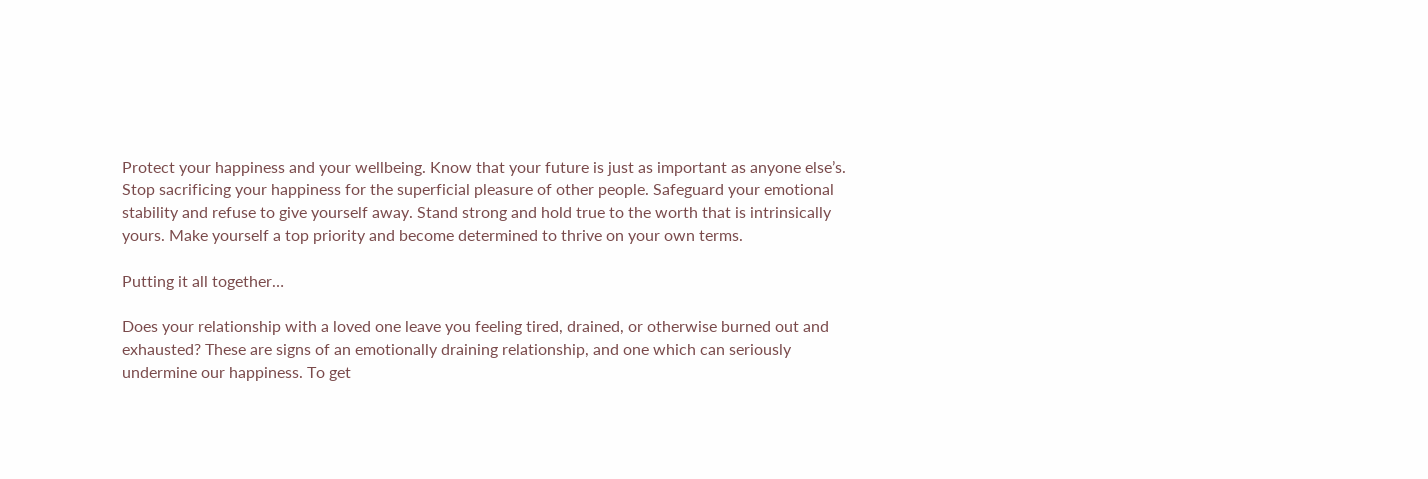Protect your happiness and your wellbeing. Know that your future is just as important as anyone else’s. Stop sacrificing your happiness for the superficial pleasure of other people. Safeguard your emotional stability and refuse to give yourself away. Stand strong and hold true to the worth that is intrinsically yours. Make yourself a top priority and become determined to thrive on your own terms.

Putting it all together…

Does your relationship with a loved one leave you feeling tired, drained, or otherwise burned out and exhausted? These are signs of an emotionally draining relationship, and one which can seriously undermine our happiness. To get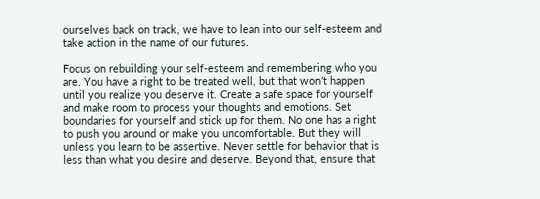ourselves back on track, we have to lean into our self-esteem and take action in the name of our futures.

Focus on rebuilding your self-esteem and remembering who you are. You have a right to be treated well, but that won’t happen until you realize you deserve it. Create a safe space for yourself and make room to process your thoughts and emotions. Set boundaries for yourself and stick up for them. No one has a right to push you around or make you uncomfortable. But they will unless you learn to be assertive. Never settle for behavior that is less than what you desire and deserve. Beyond that, ensure that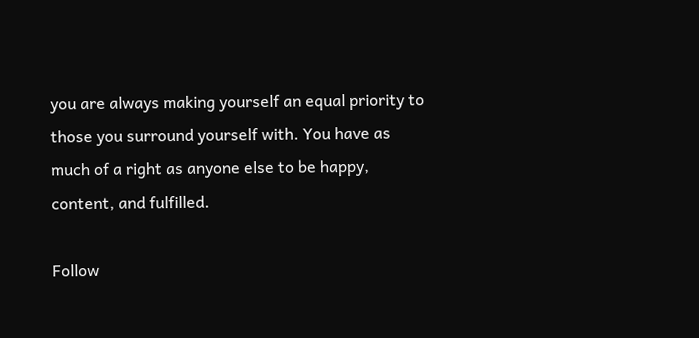you are always making yourself an equal priority to those you surround yourself with. You have as much of a right as anyone else to be happy, content, and fulfilled.

Follow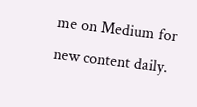me on Medium for new content daily.